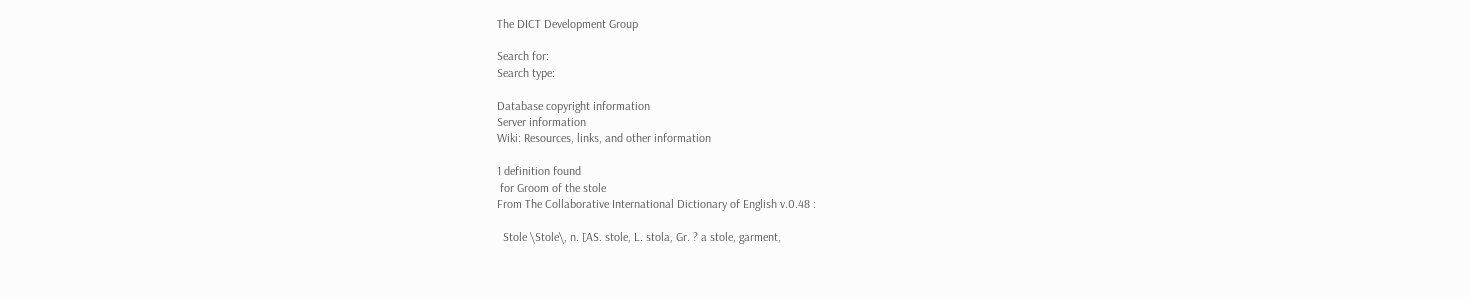The DICT Development Group

Search for:
Search type:

Database copyright information
Server information
Wiki: Resources, links, and other information

1 definition found
 for Groom of the stole
From The Collaborative International Dictionary of English v.0.48 :

  Stole \Stole\, n. [AS. stole, L. stola, Gr. ? a stole, garment,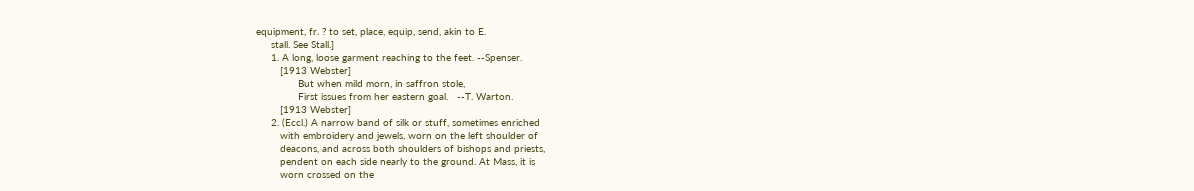equipment, fr. ? to set, place, equip, send, akin to E.
     stall. See Stall.]
     1. A long, loose garment reaching to the feet. --Spenser.
        [1913 Webster]
              But when mild morn, in saffron stole,
              First issues from her eastern goal.   --T. Warton.
        [1913 Webster]
     2. (Eccl.) A narrow band of silk or stuff, sometimes enriched
        with embroidery and jewels, worn on the left shoulder of
        deacons, and across both shoulders of bishops and priests,
        pendent on each side nearly to the ground. At Mass, it is
        worn crossed on the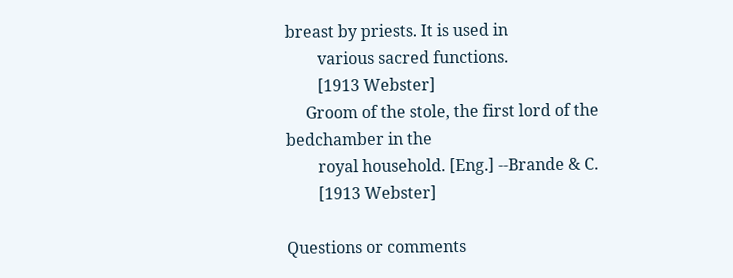breast by priests. It is used in
        various sacred functions.
        [1913 Webster]
     Groom of the stole, the first lord of the bedchamber in the
        royal household. [Eng.] --Brande & C.
        [1913 Webster]

Questions or comments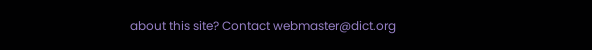about this site? Contact webmaster@dict.org